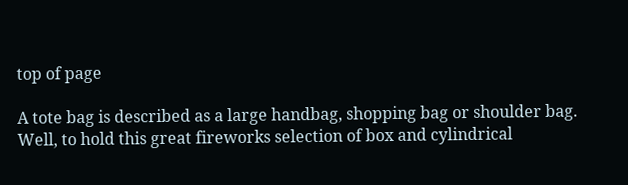top of page

A tote bag is described as a large handbag, shopping bag or shoulder bag. Well, to hold this great fireworks selection of box and cylindrical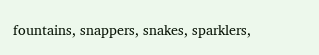fountains, snappers, snakes, sparklers,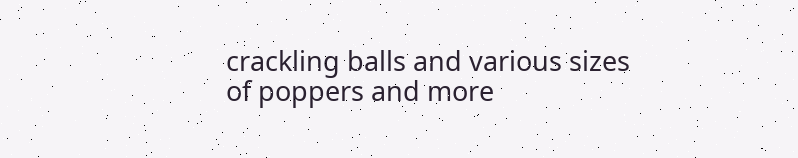crackling balls and various sizes of poppers and more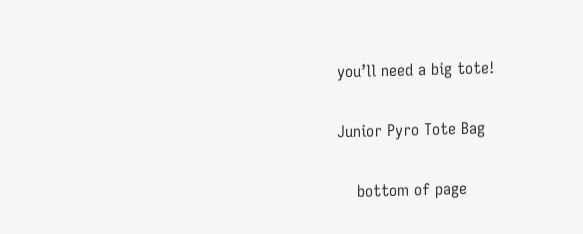you’ll need a big tote!

Junior Pyro Tote Bag

    bottom of page